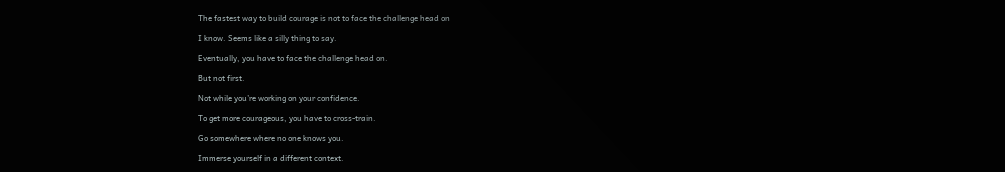The fastest way to build courage is not to face the challenge head on

I know. Seems like a silly thing to say.

Eventually, you have to face the challenge head on.

But not first.

Not while you’re working on your confidence.

To get more courageous, you have to cross-train.

Go somewhere where no one knows you.

Immerse yourself in a different context.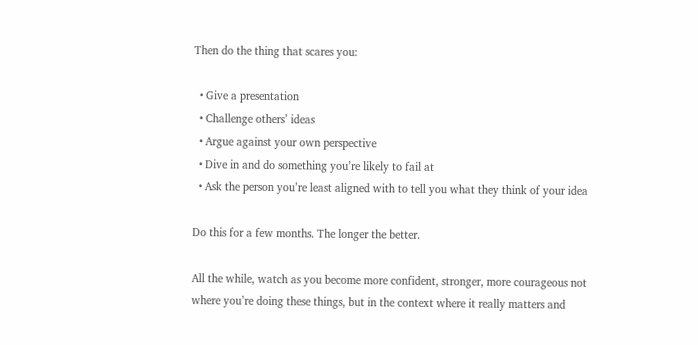Then do the thing that scares you:

  • Give a presentation
  • Challenge others’ ideas
  • Argue against your own perspective
  • Dive in and do something you’re likely to fail at
  • Ask the person you’re least aligned with to tell you what they think of your idea

Do this for a few months. The longer the better.

All the while, watch as you become more confident, stronger, more courageous not where you’re doing these things, but in the context where it really matters and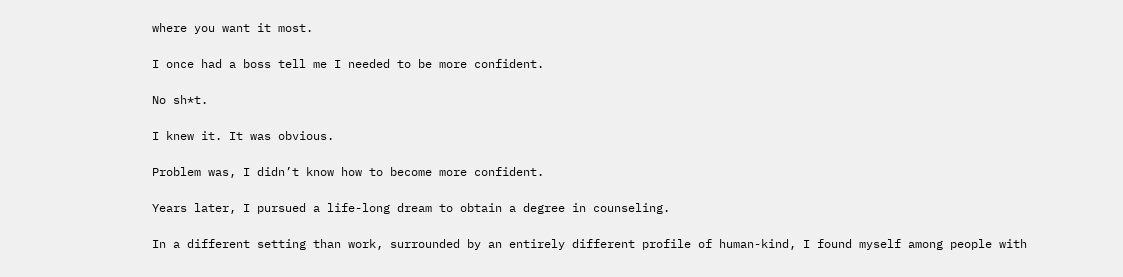where you want it most.

I once had a boss tell me I needed to be more confident.

No sh*t.

I knew it. It was obvious.

Problem was, I didn’t know how to become more confident.

Years later, I pursued a life-long dream to obtain a degree in counseling.

In a different setting than work, surrounded by an entirely different profile of human-kind, I found myself among people with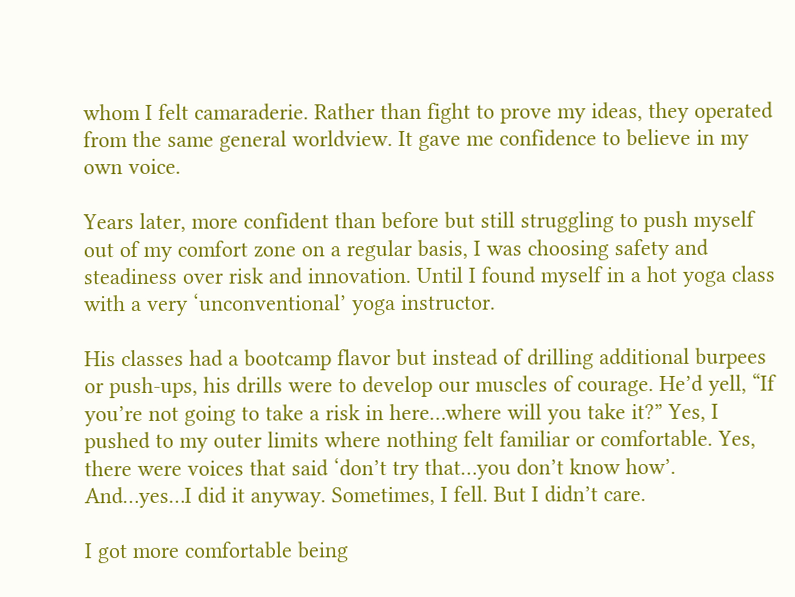whom I felt camaraderie. Rather than fight to prove my ideas, they operated from the same general worldview. It gave me confidence to believe in my own voice.

Years later, more confident than before but still struggling to push myself out of my comfort zone on a regular basis, I was choosing safety and steadiness over risk and innovation. Until I found myself in a hot yoga class with a very ‘unconventional’ yoga instructor.

His classes had a bootcamp flavor but instead of drilling additional burpees or push-ups, his drills were to develop our muscles of courage. He’d yell, “If you’re not going to take a risk in here…where will you take it?” Yes, I pushed to my outer limits where nothing felt familiar or comfortable. Yes, there were voices that said ‘don’t try that…you don’t know how’. And…yes…I did it anyway. Sometimes, I fell. But I didn’t care.

I got more comfortable being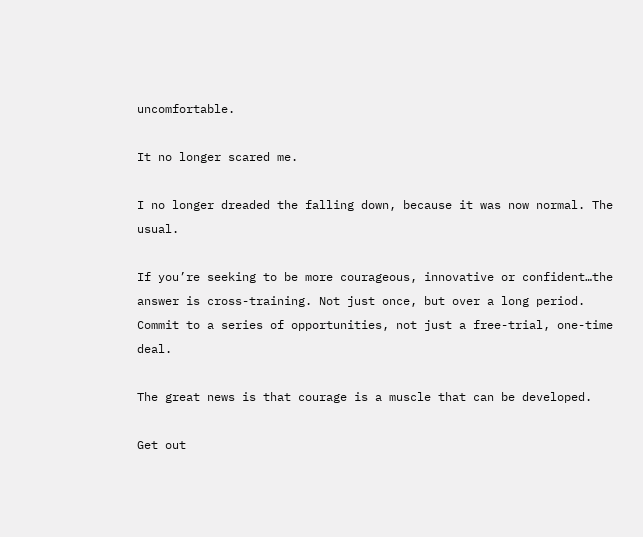uncomfortable.

It no longer scared me.

I no longer dreaded the falling down, because it was now normal. The usual.

If you’re seeking to be more courageous, innovative or confident…the answer is cross-training. Not just once, but over a long period. Commit to a series of opportunities, not just a free-trial, one-time deal.

The great news is that courage is a muscle that can be developed.

Get out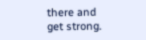there and get strong.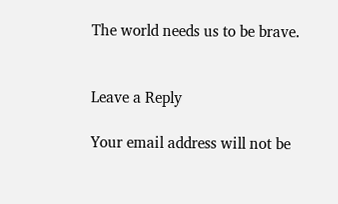The world needs us to be brave.


Leave a Reply

Your email address will not be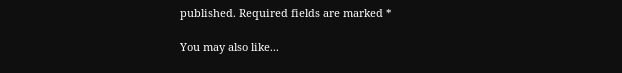published. Required fields are marked *

You may also like...